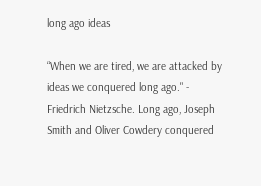long ago ideas

“When we are tired, we are attacked by ideas we conquered long ago." - Friedrich Nietzsche. Long ago, Joseph Smith and Oliver Cowdery conquered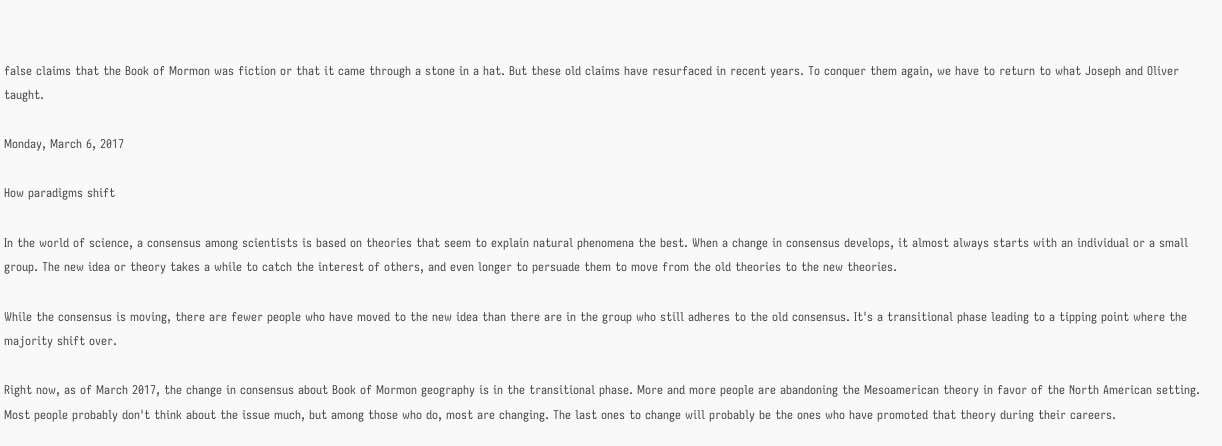false claims that the Book of Mormon was fiction or that it came through a stone in a hat. But these old claims have resurfaced in recent years. To conquer them again, we have to return to what Joseph and Oliver taught.

Monday, March 6, 2017

How paradigms shift

In the world of science, a consensus among scientists is based on theories that seem to explain natural phenomena the best. When a change in consensus develops, it almost always starts with an individual or a small group. The new idea or theory takes a while to catch the interest of others, and even longer to persuade them to move from the old theories to the new theories.

While the consensus is moving, there are fewer people who have moved to the new idea than there are in the group who still adheres to the old consensus. It's a transitional phase leading to a tipping point where the majority shift over.

Right now, as of March 2017, the change in consensus about Book of Mormon geography is in the transitional phase. More and more people are abandoning the Mesoamerican theory in favor of the North American setting. Most people probably don't think about the issue much, but among those who do, most are changing. The last ones to change will probably be the ones who have promoted that theory during their careers.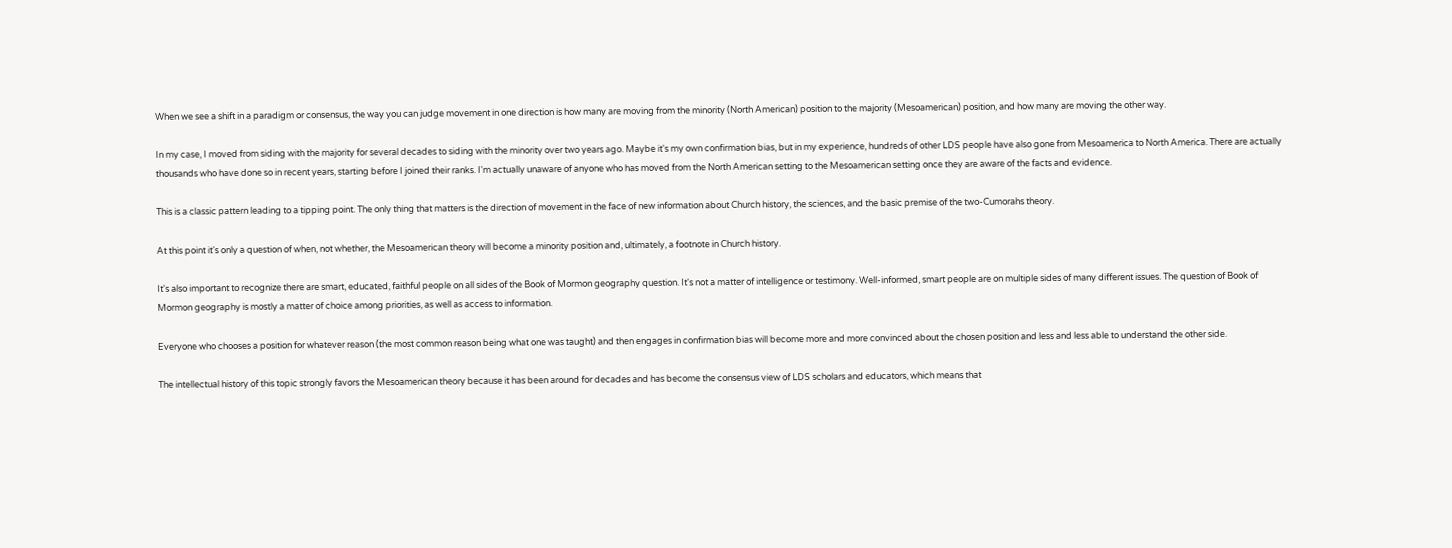When we see a shift in a paradigm or consensus, the way you can judge movement in one direction is how many are moving from the minority (North American) position to the majority (Mesoamerican) position, and how many are moving the other way.

In my case, I moved from siding with the majority for several decades to siding with the minority over two years ago. Maybe it's my own confirmation bias, but in my experience, hundreds of other LDS people have also gone from Mesoamerica to North America. There are actually thousands who have done so in recent years, starting before I joined their ranks. I'm actually unaware of anyone who has moved from the North American setting to the Mesoamerican setting once they are aware of the facts and evidence.

This is a classic pattern leading to a tipping point. The only thing that matters is the direction of movement in the face of new information about Church history, the sciences, and the basic premise of the two-Cumorahs theory.

At this point it's only a question of when, not whether, the Mesoamerican theory will become a minority position and, ultimately, a footnote in Church history.

It's also important to recognize there are smart, educated, faithful people on all sides of the Book of Mormon geography question. It's not a matter of intelligence or testimony. Well-informed, smart people are on multiple sides of many different issues. The question of Book of Mormon geography is mostly a matter of choice among priorities, as well as access to information.

Everyone who chooses a position for whatever reason (the most common reason being what one was taught) and then engages in confirmation bias will become more and more convinced about the chosen position and less and less able to understand the other side.

The intellectual history of this topic strongly favors the Mesoamerican theory because it has been around for decades and has become the consensus view of LDS scholars and educators, which means that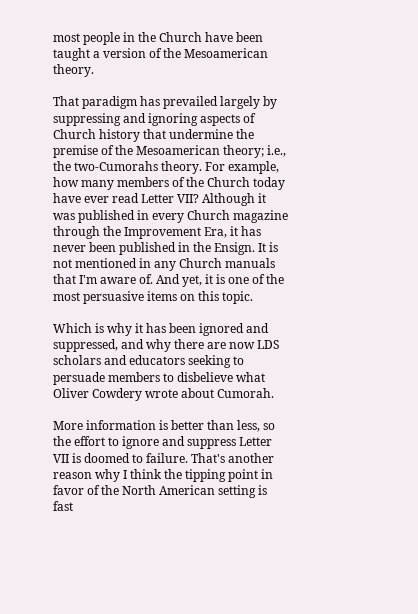most people in the Church have been taught a version of the Mesoamerican theory.

That paradigm has prevailed largely by suppressing and ignoring aspects of Church history that undermine the premise of the Mesoamerican theory; i.e., the two-Cumorahs theory. For example, how many members of the Church today have ever read Letter VII? Although it was published in every Church magazine through the Improvement Era, it has never been published in the Ensign. It is not mentioned in any Church manuals that I'm aware of. And yet, it is one of the most persuasive items on this topic.

Which is why it has been ignored and suppressed, and why there are now LDS scholars and educators seeking to persuade members to disbelieve what Oliver Cowdery wrote about Cumorah.

More information is better than less, so the effort to ignore and suppress Letter VII is doomed to failure. That's another reason why I think the tipping point in favor of the North American setting is fast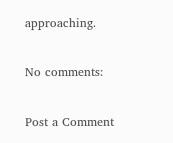approaching.

No comments:

Post a Comment